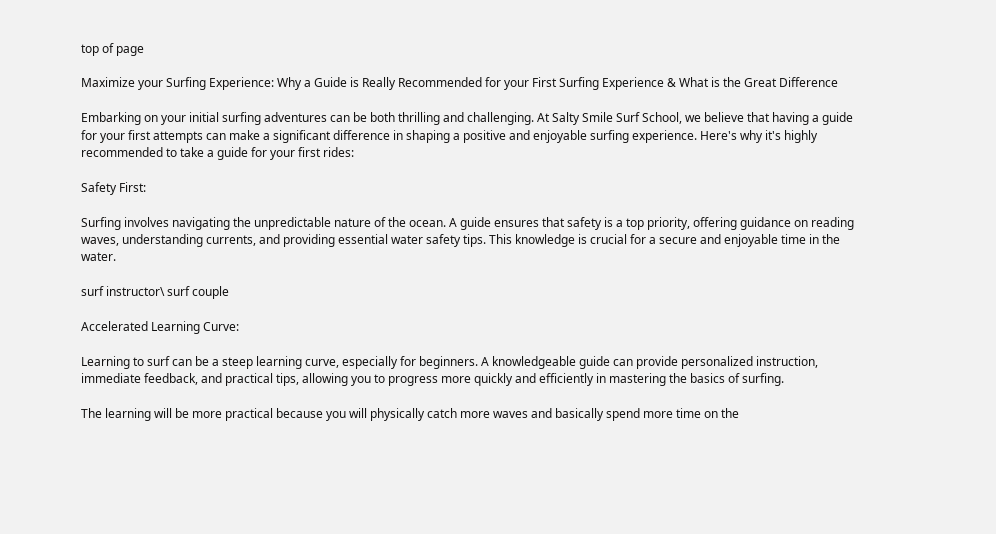top of page

Maximize your Surfing Experience: Why a Guide is Really Recommended for your First Surfing Experience & What is the Great Difference

Embarking on your initial surfing adventures can be both thrilling and challenging. At Salty Smile Surf School, we believe that having a guide for your first attempts can make a significant difference in shaping a positive and enjoyable surfing experience. Here's why it's highly recommended to take a guide for your first rides:

Safety First:

Surfing involves navigating the unpredictable nature of the ocean. A guide ensures that safety is a top priority, offering guidance on reading waves, understanding currents, and providing essential water safety tips. This knowledge is crucial for a secure and enjoyable time in the water.

surf instructor\ surf couple

Accelerated Learning Curve:

Learning to surf can be a steep learning curve, especially for beginners. A knowledgeable guide can provide personalized instruction, immediate feedback, and practical tips, allowing you to progress more quickly and efficiently in mastering the basics of surfing.

The learning will be more practical because you will physically catch more waves and basically spend more time on the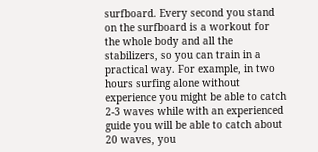surfboard. Every second you stand on the surfboard is a workout for the whole body and all the stabilizers, so you can train in a practical way. For example, in two hours surfing alone without experience you might be able to catch 2-3 waves while with an experienced guide you will be able to catch about 20 waves, you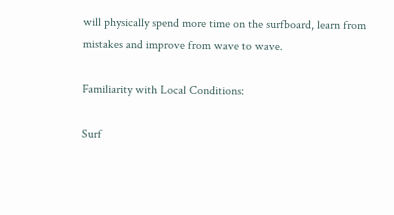will physically spend more time on the surfboard, learn from mistakes and improve from wave to wave.

Familiarity with Local Conditions:

Surf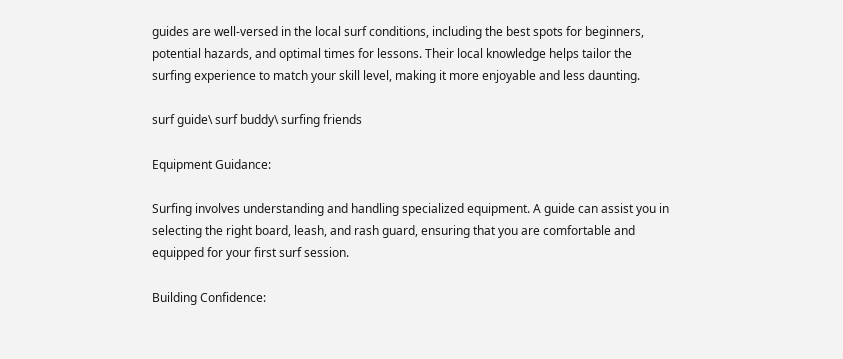guides are well-versed in the local surf conditions, including the best spots for beginners, potential hazards, and optimal times for lessons. Their local knowledge helps tailor the surfing experience to match your skill level, making it more enjoyable and less daunting.

surf guide\ surf buddy\ surfing friends

Equipment Guidance:

Surfing involves understanding and handling specialized equipment. A guide can assist you in selecting the right board, leash, and rash guard, ensuring that you are comfortable and equipped for your first surf session.

Building Confidence: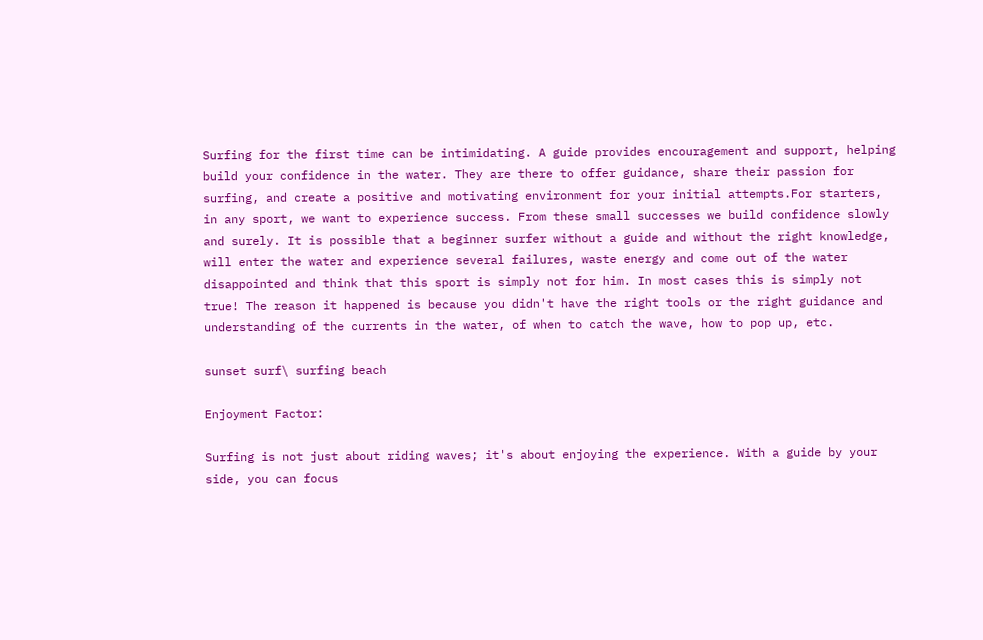Surfing for the first time can be intimidating. A guide provides encouragement and support, helping build your confidence in the water. They are there to offer guidance, share their passion for surfing, and create a positive and motivating environment for your initial attempts.For starters, in any sport, we want to experience success. From these small successes we build confidence slowly and surely. It is possible that a beginner surfer without a guide and without the right knowledge, will enter the water and experience several failures, waste energy and come out of the water disappointed and think that this sport is simply not for him. In most cases this is simply not true! The reason it happened is because you didn't have the right tools or the right guidance and understanding of the currents in the water, of when to catch the wave, how to pop up, etc.

sunset surf\ surfing beach

Enjoyment Factor:

Surfing is not just about riding waves; it's about enjoying the experience. With a guide by your side, you can focus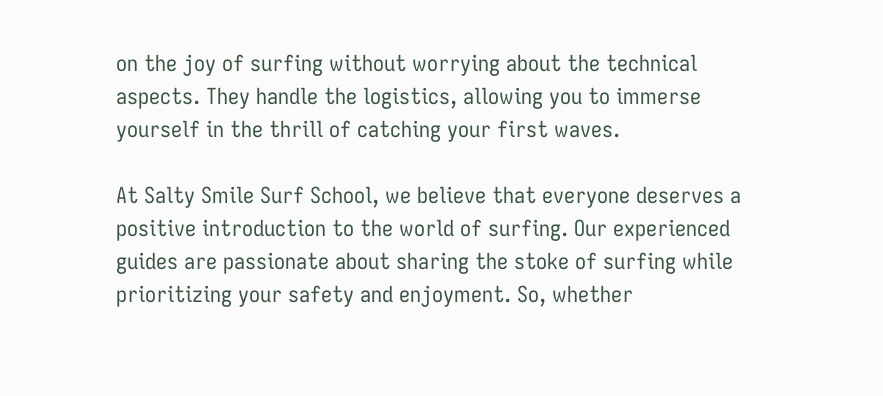on the joy of surfing without worrying about the technical aspects. They handle the logistics, allowing you to immerse yourself in the thrill of catching your first waves.

At Salty Smile Surf School, we believe that everyone deserves a positive introduction to the world of surfing. Our experienced guides are passionate about sharing the stoke of surfing while prioritizing your safety and enjoyment. So, whether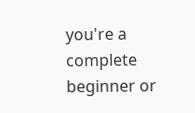you're a complete beginner or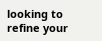looking to refine your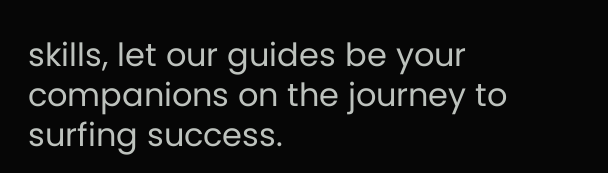skills, let our guides be your companions on the journey to surfing success.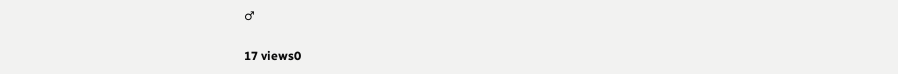♂

17 views0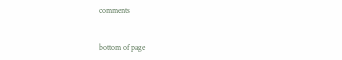comments


bottom of page